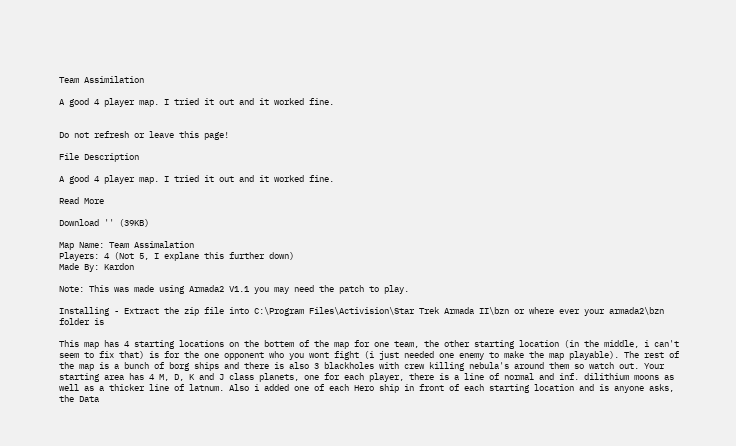Team Assimilation

A good 4 player map. I tried it out and it worked fine.


Do not refresh or leave this page!

File Description

A good 4 player map. I tried it out and it worked fine.

Read More

Download '' (39KB)

Map Name: Team Assimalation
Players: 4 (Not 5, I explane this further down)
Made By: Kardon

Note: This was made using Armada2 V1.1 you may need the patch to play.

Installing - Extract the zip file into C:\Program Files\Activision\Star Trek Armada II\bzn or where ever your armada2\bzn folder is

This map has 4 starting locations on the bottem of the map for one team, the other starting location (in the middle, i can't seem to fix that) is for the one opponent who you wont fight (i just needed one enemy to make the map playable). The rest of the map is a bunch of borg ships and there is also 3 blackholes with crew killing nebula's around them so watch out. Your starting area has 4 M, D, K and J class planets, one for each player, there is a line of normal and inf. dilithium moons as well as a thicker line of latnum. Also i added one of each Hero ship in front of each starting location and is anyone asks, the Data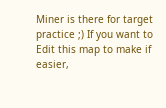Miner is there for target practice ;) If you want to Edit this map to make if easier,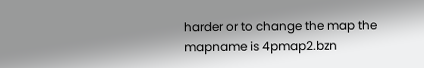harder or to change the map the mapname is 4pmap2.bzn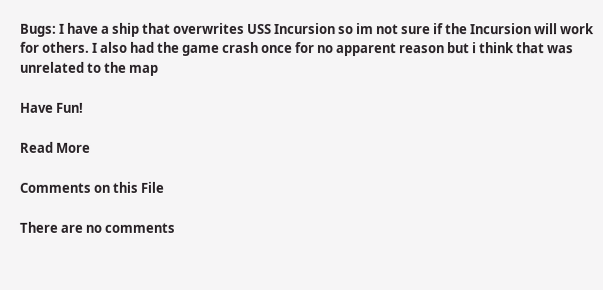Bugs: I have a ship that overwrites USS Incursion so im not sure if the Incursion will work for others. I also had the game crash once for no apparent reason but i think that was unrelated to the map

Have Fun!

Read More

Comments on this File

There are no comments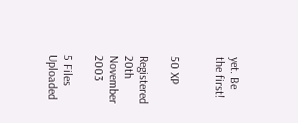yet. Be the first!


50 XP

Registered 20th November 2003

5 Files Uploaded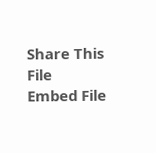Share This File
Embed File